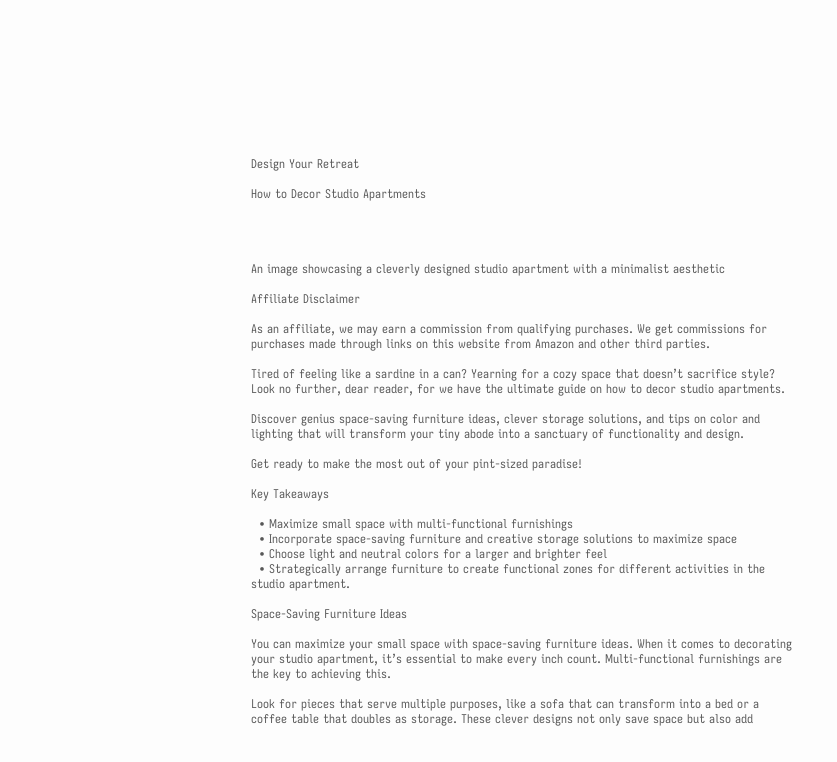Design Your Retreat

How to Decor Studio Apartments




An image showcasing a cleverly designed studio apartment with a minimalist aesthetic

Affiliate Disclaimer

As an affiliate, we may earn a commission from qualifying purchases. We get commissions for purchases made through links on this website from Amazon and other third parties.

Tired of feeling like a sardine in a can? Yearning for a cozy space that doesn’t sacrifice style? Look no further, dear reader, for we have the ultimate guide on how to decor studio apartments.

Discover genius space-saving furniture ideas, clever storage solutions, and tips on color and lighting that will transform your tiny abode into a sanctuary of functionality and design.

Get ready to make the most out of your pint-sized paradise!

Key Takeaways

  • Maximize small space with multi-functional furnishings
  • Incorporate space-saving furniture and creative storage solutions to maximize space
  • Choose light and neutral colors for a larger and brighter feel
  • Strategically arrange furniture to create functional zones for different activities in the studio apartment.

Space-Saving Furniture Ideas

You can maximize your small space with space-saving furniture ideas. When it comes to decorating your studio apartment, it’s essential to make every inch count. Multi-functional furnishings are the key to achieving this.

Look for pieces that serve multiple purposes, like a sofa that can transform into a bed or a coffee table that doubles as storage. These clever designs not only save space but also add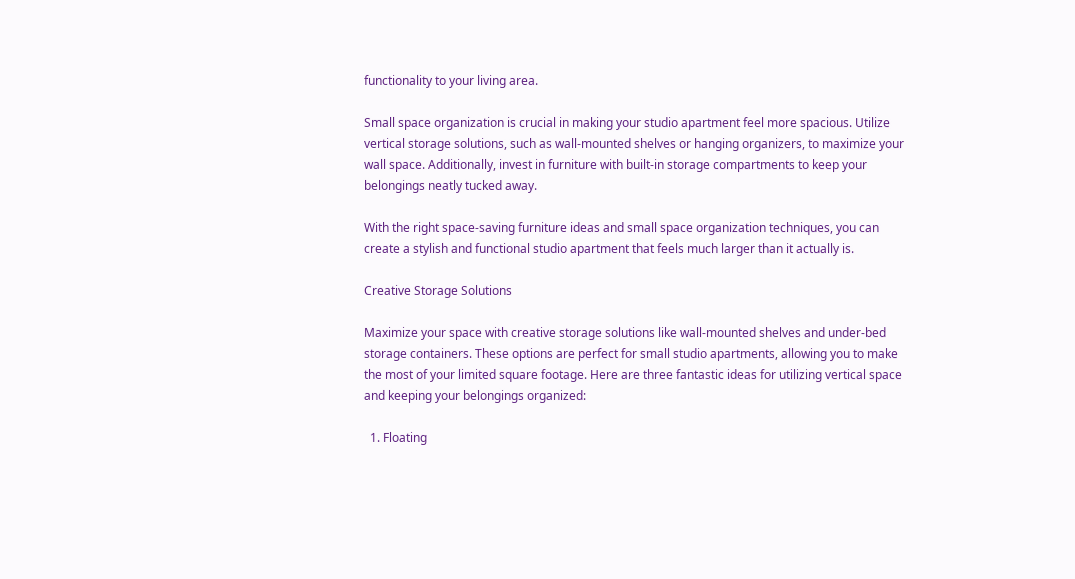functionality to your living area.

Small space organization is crucial in making your studio apartment feel more spacious. Utilize vertical storage solutions, such as wall-mounted shelves or hanging organizers, to maximize your wall space. Additionally, invest in furniture with built-in storage compartments to keep your belongings neatly tucked away.

With the right space-saving furniture ideas and small space organization techniques, you can create a stylish and functional studio apartment that feels much larger than it actually is.

Creative Storage Solutions

Maximize your space with creative storage solutions like wall-mounted shelves and under-bed storage containers. These options are perfect for small studio apartments, allowing you to make the most of your limited square footage. Here are three fantastic ideas for utilizing vertical space and keeping your belongings organized:

  1. Floating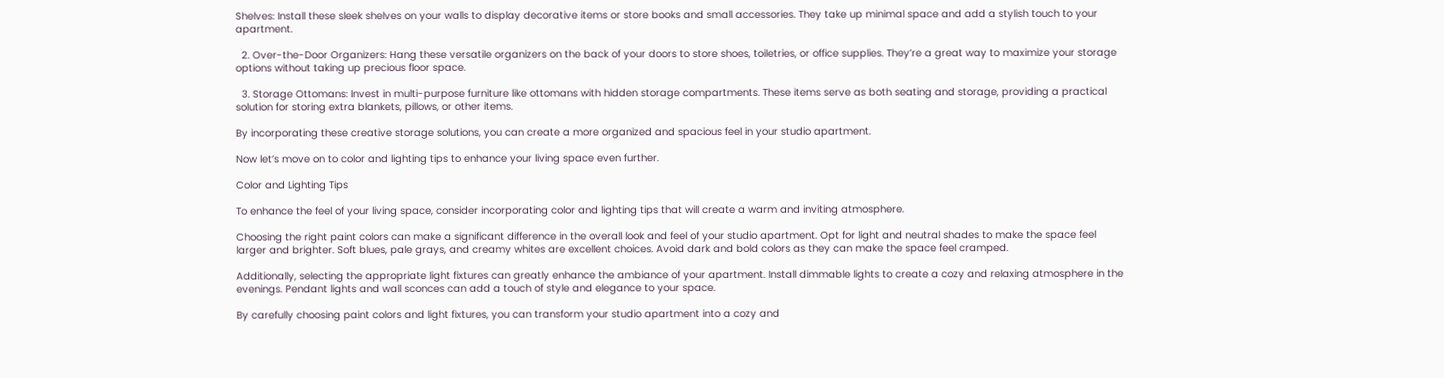Shelves: Install these sleek shelves on your walls to display decorative items or store books and small accessories. They take up minimal space and add a stylish touch to your apartment.

  2. Over-the-Door Organizers: Hang these versatile organizers on the back of your doors to store shoes, toiletries, or office supplies. They’re a great way to maximize your storage options without taking up precious floor space.

  3. Storage Ottomans: Invest in multi-purpose furniture like ottomans with hidden storage compartments. These items serve as both seating and storage, providing a practical solution for storing extra blankets, pillows, or other items.

By incorporating these creative storage solutions, you can create a more organized and spacious feel in your studio apartment.

Now let’s move on to color and lighting tips to enhance your living space even further.

Color and Lighting Tips

To enhance the feel of your living space, consider incorporating color and lighting tips that will create a warm and inviting atmosphere.

Choosing the right paint colors can make a significant difference in the overall look and feel of your studio apartment. Opt for light and neutral shades to make the space feel larger and brighter. Soft blues, pale grays, and creamy whites are excellent choices. Avoid dark and bold colors as they can make the space feel cramped.

Additionally, selecting the appropriate light fixtures can greatly enhance the ambiance of your apartment. Install dimmable lights to create a cozy and relaxing atmosphere in the evenings. Pendant lights and wall sconces can add a touch of style and elegance to your space.

By carefully choosing paint colors and light fixtures, you can transform your studio apartment into a cozy and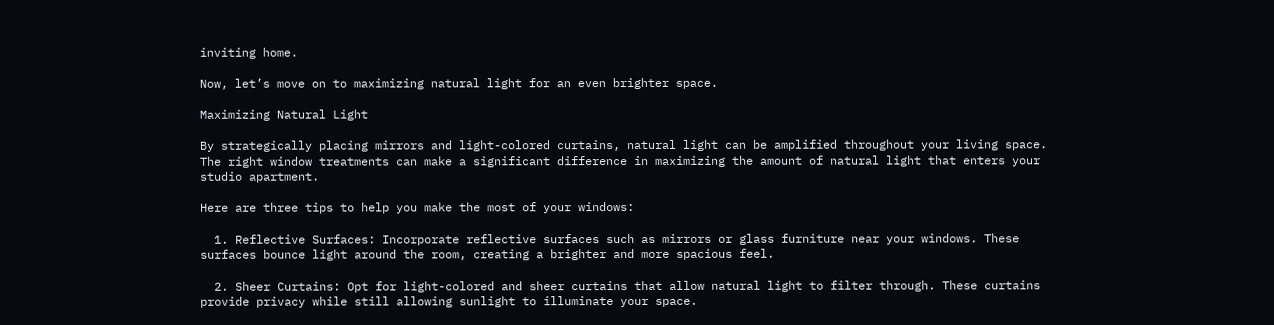inviting home.

Now, let’s move on to maximizing natural light for an even brighter space.

Maximizing Natural Light

By strategically placing mirrors and light-colored curtains, natural light can be amplified throughout your living space. The right window treatments can make a significant difference in maximizing the amount of natural light that enters your studio apartment.

Here are three tips to help you make the most of your windows:

  1. Reflective Surfaces: Incorporate reflective surfaces such as mirrors or glass furniture near your windows. These surfaces bounce light around the room, creating a brighter and more spacious feel.

  2. Sheer Curtains: Opt for light-colored and sheer curtains that allow natural light to filter through. These curtains provide privacy while still allowing sunlight to illuminate your space.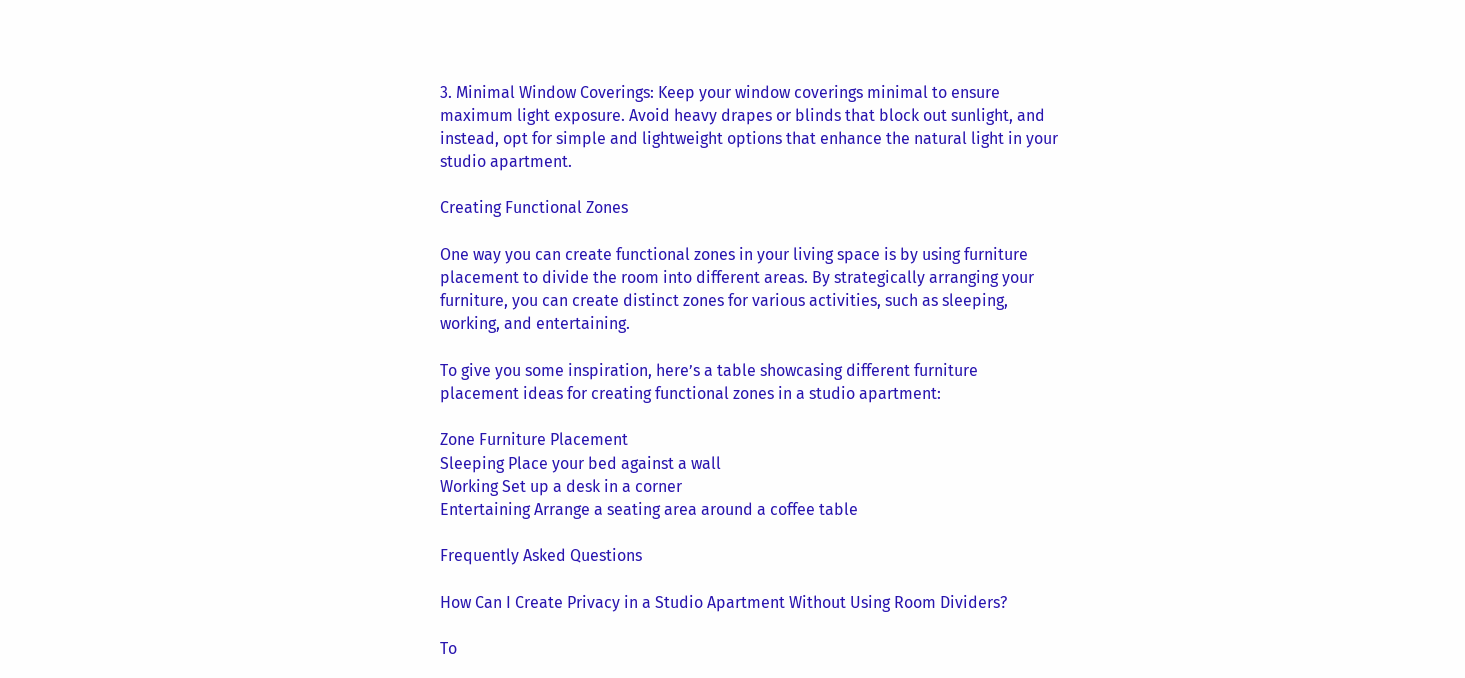3. Minimal Window Coverings: Keep your window coverings minimal to ensure maximum light exposure. Avoid heavy drapes or blinds that block out sunlight, and instead, opt for simple and lightweight options that enhance the natural light in your studio apartment.

Creating Functional Zones

One way you can create functional zones in your living space is by using furniture placement to divide the room into different areas. By strategically arranging your furniture, you can create distinct zones for various activities, such as sleeping, working, and entertaining.

To give you some inspiration, here’s a table showcasing different furniture placement ideas for creating functional zones in a studio apartment:

Zone Furniture Placement
Sleeping Place your bed against a wall
Working Set up a desk in a corner
Entertaining Arrange a seating area around a coffee table

Frequently Asked Questions

How Can I Create Privacy in a Studio Apartment Without Using Room Dividers?

To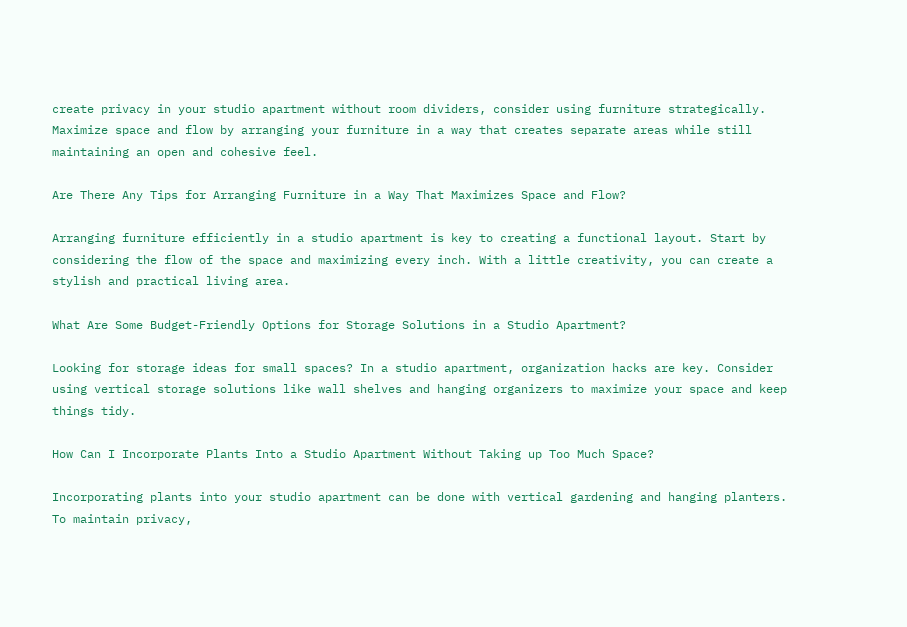create privacy in your studio apartment without room dividers, consider using furniture strategically. Maximize space and flow by arranging your furniture in a way that creates separate areas while still maintaining an open and cohesive feel.

Are There Any Tips for Arranging Furniture in a Way That Maximizes Space and Flow?

Arranging furniture efficiently in a studio apartment is key to creating a functional layout. Start by considering the flow of the space and maximizing every inch. With a little creativity, you can create a stylish and practical living area.

What Are Some Budget-Friendly Options for Storage Solutions in a Studio Apartment?

Looking for storage ideas for small spaces? In a studio apartment, organization hacks are key. Consider using vertical storage solutions like wall shelves and hanging organizers to maximize your space and keep things tidy.

How Can I Incorporate Plants Into a Studio Apartment Without Taking up Too Much Space?

Incorporating plants into your studio apartment can be done with vertical gardening and hanging planters. To maintain privacy,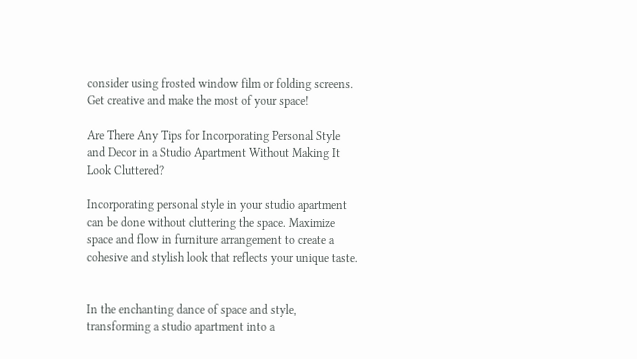consider using frosted window film or folding screens. Get creative and make the most of your space!

Are There Any Tips for Incorporating Personal Style and Decor in a Studio Apartment Without Making It Look Cluttered?

Incorporating personal style in your studio apartment can be done without cluttering the space. Maximize space and flow in furniture arrangement to create a cohesive and stylish look that reflects your unique taste.


In the enchanting dance of space and style, transforming a studio apartment into a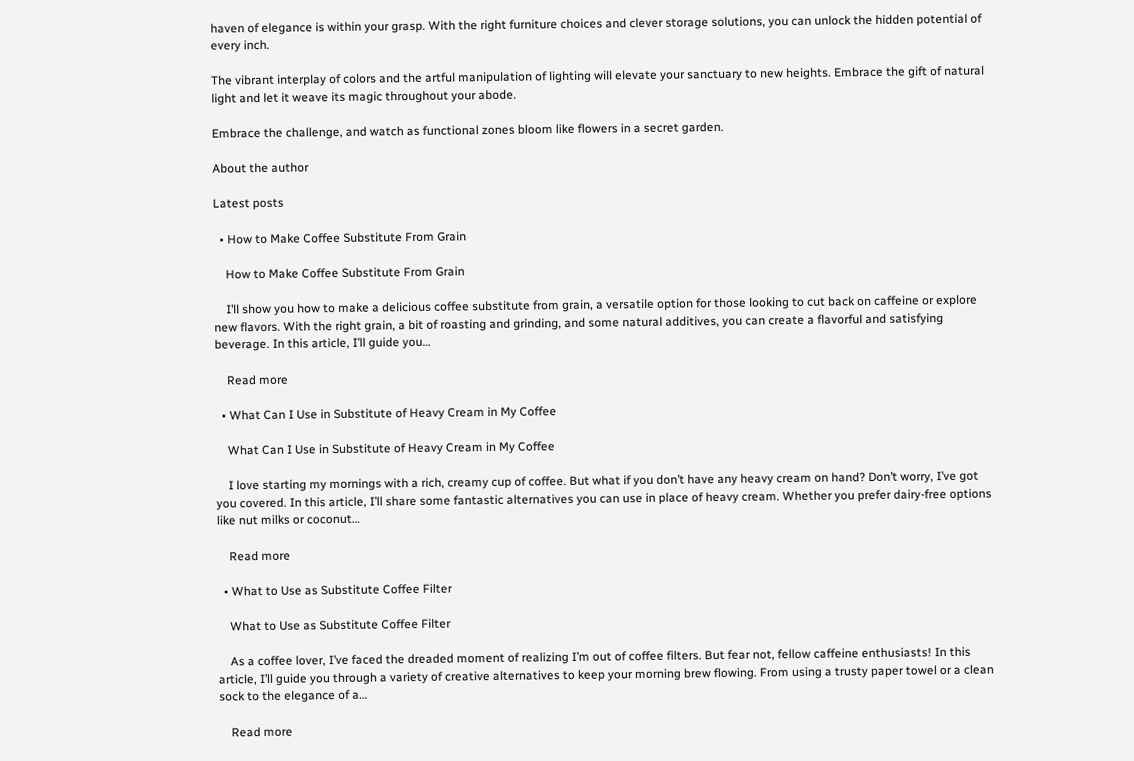haven of elegance is within your grasp. With the right furniture choices and clever storage solutions, you can unlock the hidden potential of every inch.

The vibrant interplay of colors and the artful manipulation of lighting will elevate your sanctuary to new heights. Embrace the gift of natural light and let it weave its magic throughout your abode.

Embrace the challenge, and watch as functional zones bloom like flowers in a secret garden.

About the author

Latest posts

  • How to Make Coffee Substitute From Grain

    How to Make Coffee Substitute From Grain

    I’ll show you how to make a delicious coffee substitute from grain, a versatile option for those looking to cut back on caffeine or explore new flavors. With the right grain, a bit of roasting and grinding, and some natural additives, you can create a flavorful and satisfying beverage. In this article, I’ll guide you…

    Read more

  • What Can I Use in Substitute of Heavy Cream in My Coffee

    What Can I Use in Substitute of Heavy Cream in My Coffee

    I love starting my mornings with a rich, creamy cup of coffee. But what if you don’t have any heavy cream on hand? Don’t worry, I’ve got you covered. In this article, I’ll share some fantastic alternatives you can use in place of heavy cream. Whether you prefer dairy-free options like nut milks or coconut…

    Read more

  • What to Use as Substitute Coffee Filter

    What to Use as Substitute Coffee Filter

    As a coffee lover, I’ve faced the dreaded moment of realizing I’m out of coffee filters. But fear not, fellow caffeine enthusiasts! In this article, I’ll guide you through a variety of creative alternatives to keep your morning brew flowing. From using a trusty paper towel or a clean sock to the elegance of a…

    Read more